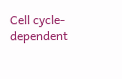Cell cycle-dependent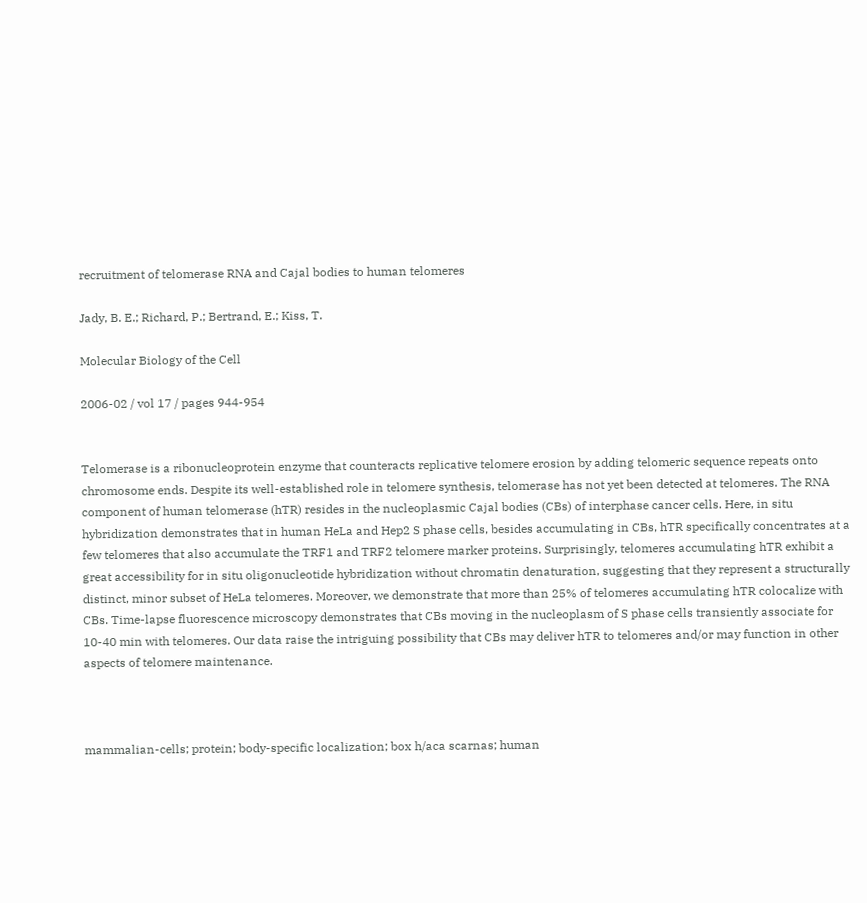recruitment of telomerase RNA and Cajal bodies to human telomeres

Jady, B. E.; Richard, P.; Bertrand, E.; Kiss, T.

Molecular Biology of the Cell

2006-02 / vol 17 / pages 944-954


Telomerase is a ribonucleoprotein enzyme that counteracts replicative telomere erosion by adding telomeric sequence repeats onto chromosome ends. Despite its well-established role in telomere synthesis, telomerase has not yet been detected at telomeres. The RNA component of human telomerase (hTR) resides in the nucleoplasmic Cajal bodies (CBs) of interphase cancer cells. Here, in situ hybridization demonstrates that in human HeLa and Hep2 S phase cells, besides accumulating in CBs, hTR specifically concentrates at a few telomeres that also accumulate the TRF1 and TRF2 telomere marker proteins. Surprisingly, telomeres accumulating hTR exhibit a great accessibility for in situ oligonucleotide hybridization without chromatin denaturation, suggesting that they represent a structurally distinct, minor subset of HeLa telomeres. Moreover, we demonstrate that more than 25% of telomeres accumulating hTR colocalize with CBs. Time-lapse fluorescence microscopy demonstrates that CBs moving in the nucleoplasm of S phase cells transiently associate for 10-40 min with telomeres. Our data raise the intriguing possibility that CBs may deliver hTR to telomeres and/or may function in other aspects of telomere maintenance.



mammalian-cells; protein; body-specific localization; box h/aca scarnas; human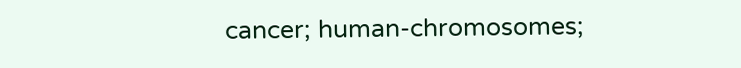cancer; human-chromosomes;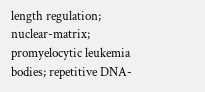length regulation; nuclear-matrix; promyelocytic leukemia bodies; repetitive DNA-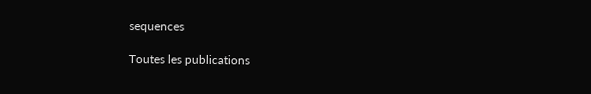sequences

Toutes les publications